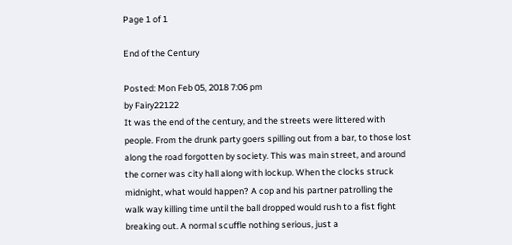Page 1 of 1

End of the Century

Posted: Mon Feb 05, 2018 7:06 pm
by Fairy22122
It was the end of the century, and the streets were littered with people. From the drunk party goers spilling out from a bar, to those lost along the road forgotten by society. This was main street, and around the corner was city hall along with lockup. When the clocks struck midnight, what would happen? A cop and his partner patrolling the walk way killing time until the ball dropped would rush to a fist fight breaking out. A normal scuffle nothing serious, just a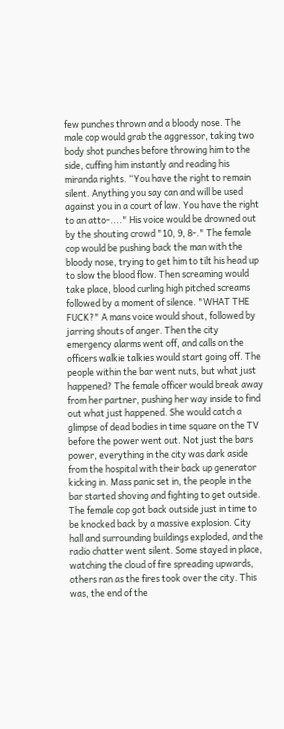few punches thrown and a bloody nose. The male cop would grab the aggressor, taking two body shot punches before throwing him to the side, cuffing him instantly and reading his miranda rights. “You have the right to remain silent. Anything you say can and will be used against you in a court of law. You have the right to an atto-...." His voice would be drowned out by the shouting crowd "10, 9, 8-." The female cop would be pushing back the man with the bloody nose, trying to get him to tilt his head up to slow the blood flow. Then screaming would take place, blood curling high pitched screams followed by a moment of silence. "WHAT THE FUCK?" A mans voice would shout, followed by jarring shouts of anger. Then the city emergency alarms went off, and calls on the officers walkie talkies would start going off. The people within the bar went nuts, but what just happened? The female officer would break away from her partner, pushing her way inside to find out what just happened. She would catch a glimpse of dead bodies in time square on the TV before the power went out. Not just the bars power, everything in the city was dark aside from the hospital with their back up generator kicking in. Mass panic set in, the people in the bar started shoving and fighting to get outside. The female cop got back outside just in time to be knocked back by a massive explosion. City hall and surrounding buildings exploded, and the radio chatter went silent. Some stayed in place, watching the cloud of fire spreading upwards, others ran as the fires took over the city. This was, the end of the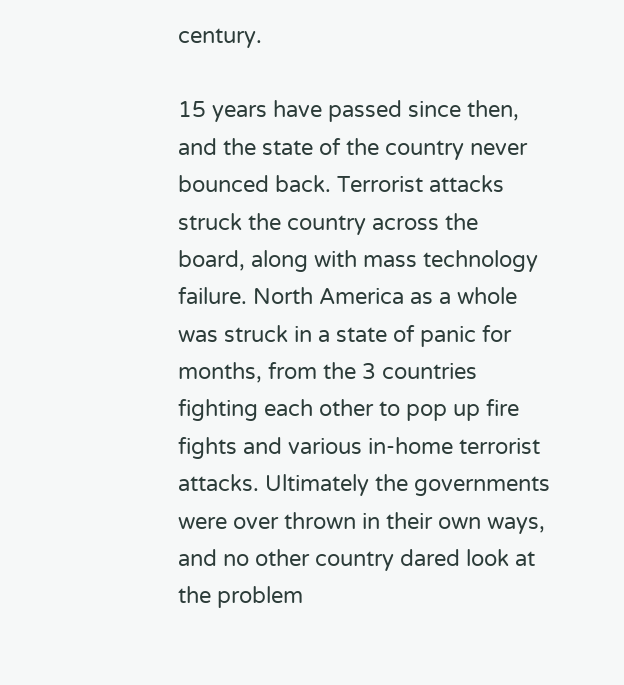century.

15 years have passed since then, and the state of the country never bounced back. Terrorist attacks struck the country across the board, along with mass technology failure. North America as a whole was struck in a state of panic for months, from the 3 countries fighting each other to pop up fire fights and various in-home terrorist attacks. Ultimately the governments were over thrown in their own ways, and no other country dared look at the problem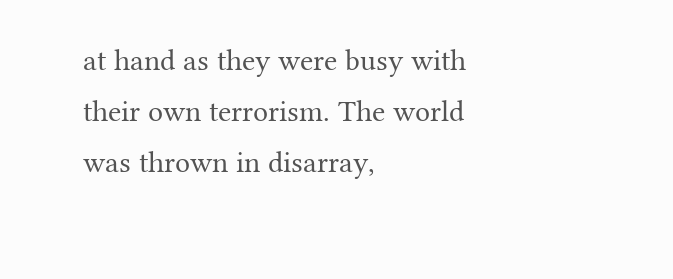at hand as they were busy with their own terrorism. The world was thrown in disarray,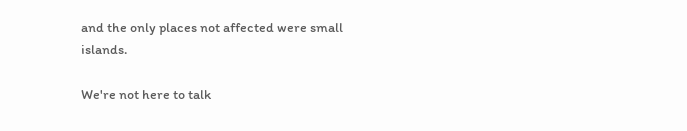and the only places not affected were small islands.

We're not here to talk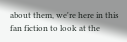about them, we're here in this fan fiction to look at the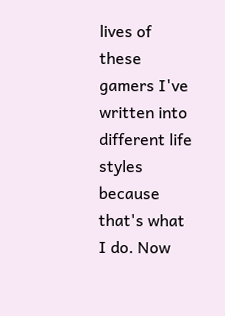lives of these gamers I've written into different life styles because that's what I do. Now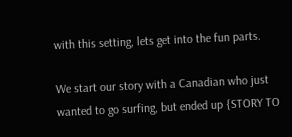with this setting, lets get into the fun parts.

We start our story with a Canadian who just wanted to go surfing, but ended up {STORY TO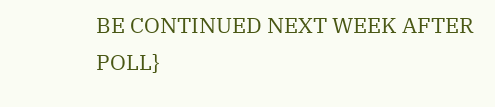BE CONTINUED NEXT WEEK AFTER POLL}